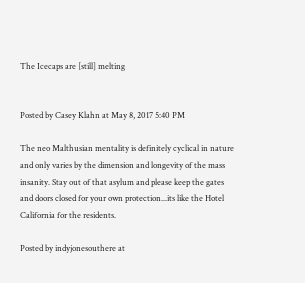The Icecaps are [still] melting


Posted by Casey Klahn at May 8, 2017 5:40 PM

The neo Malthusian mentality is definitely cyclical in nature and only varies by the dimension and longevity of the mass insanity. Stay out of that asylum and please keep the gates and doors closed for your own protection...its like the Hotel California for the residents.

Posted by indyjonesouthere at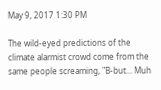May 9, 2017 1:30 PM

The wild-eyed predictions of the climate alarmist crowd come from the same people screaming, "B-but... Muh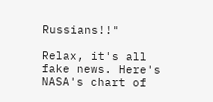Russians!!"

Relax, it's all fake news. Here's NASA's chart of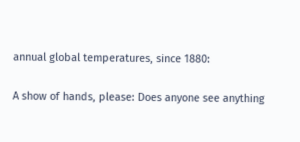annual global temperatures, since 1880:

A show of hands, please: Does anyone see anything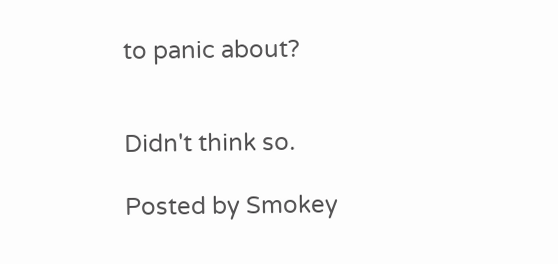to panic about?


Didn't think so.

Posted by Smokey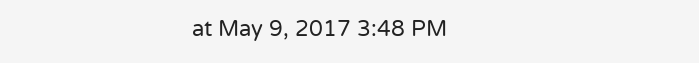at May 9, 2017 3:48 PM